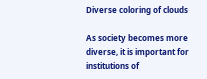Diverse coloring of clouds

As society becomes more diverse, it is important for institutions of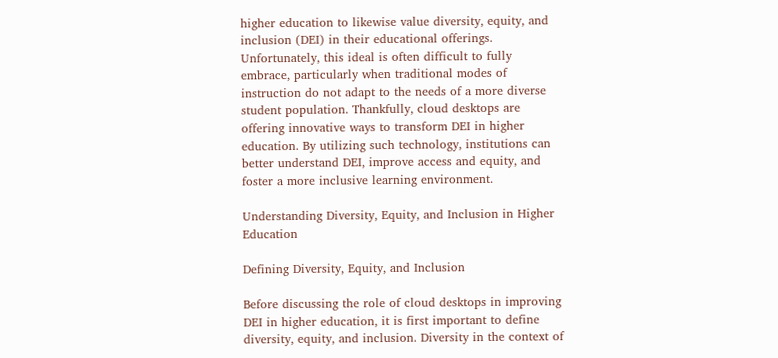higher education to likewise value diversity, equity, and inclusion (DEI) in their educational offerings. Unfortunately, this ideal is often difficult to fully embrace, particularly when traditional modes of instruction do not adapt to the needs of a more diverse student population. Thankfully, cloud desktops are offering innovative ways to transform DEI in higher education. By utilizing such technology, institutions can better understand DEI, improve access and equity, and foster a more inclusive learning environment.

Understanding Diversity, Equity, and Inclusion in Higher Education

Defining Diversity, Equity, and Inclusion

Before discussing the role of cloud desktops in improving DEI in higher education, it is first important to define diversity, equity, and inclusion. Diversity in the context of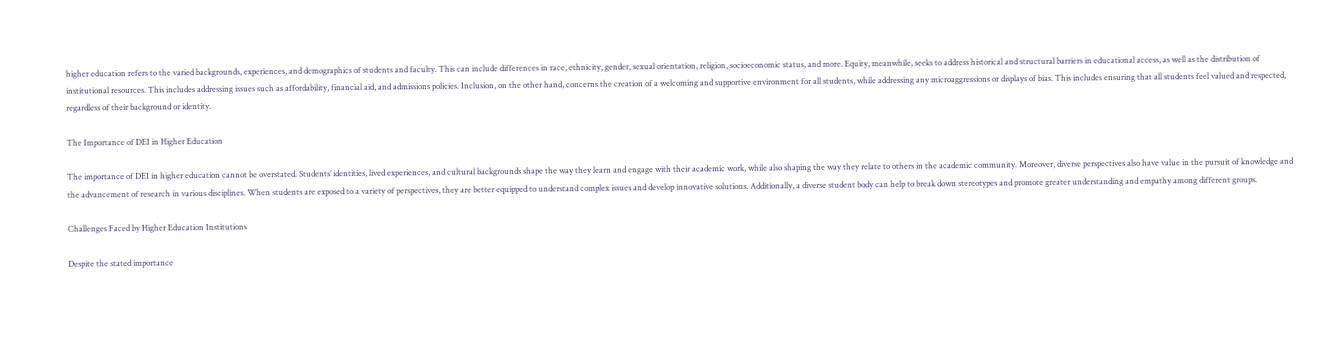higher education refers to the varied backgrounds, experiences, and demographics of students and faculty. This can include differences in race, ethnicity, gender, sexual orientation, religion, socioeconomic status, and more. Equity, meanwhile, seeks to address historical and structural barriers in educational access, as well as the distribution of institutional resources. This includes addressing issues such as affordability, financial aid, and admissions policies. Inclusion, on the other hand, concerns the creation of a welcoming and supportive environment for all students, while addressing any microaggressions or displays of bias. This includes ensuring that all students feel valued and respected, regardless of their background or identity.

The Importance of DEI in Higher Education

The importance of DEI in higher education cannot be overstated. Students’ identities, lived experiences, and cultural backgrounds shape the way they learn and engage with their academic work, while also shaping the way they relate to others in the academic community. Moreover, diverse perspectives also have value in the pursuit of knowledge and the advancement of research in various disciplines. When students are exposed to a variety of perspectives, they are better equipped to understand complex issues and develop innovative solutions. Additionally, a diverse student body can help to break down stereotypes and promote greater understanding and empathy among different groups.

Challenges Faced by Higher Education Institutions

Despite the stated importance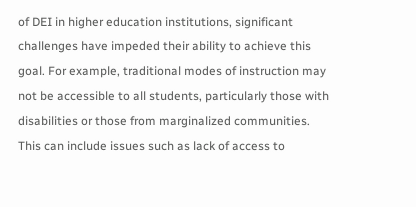of DEI in higher education institutions, significant challenges have impeded their ability to achieve this goal. For example, traditional modes of instruction may not be accessible to all students, particularly those with disabilities or those from marginalized communities. This can include issues such as lack of access to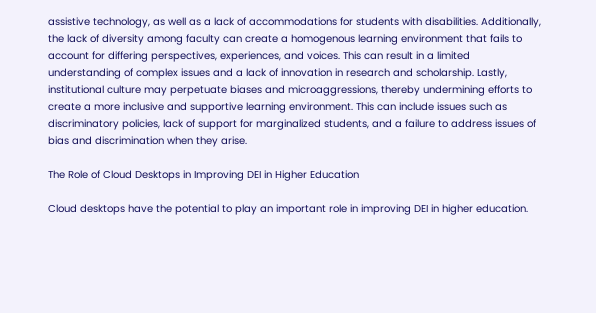assistive technology, as well as a lack of accommodations for students with disabilities. Additionally, the lack of diversity among faculty can create a homogenous learning environment that fails to account for differing perspectives, experiences, and voices. This can result in a limited understanding of complex issues and a lack of innovation in research and scholarship. Lastly, institutional culture may perpetuate biases and microaggressions, thereby undermining efforts to create a more inclusive and supportive learning environment. This can include issues such as discriminatory policies, lack of support for marginalized students, and a failure to address issues of bias and discrimination when they arise.

The Role of Cloud Desktops in Improving DEI in Higher Education

Cloud desktops have the potential to play an important role in improving DEI in higher education.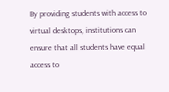By providing students with access to virtual desktops, institutions can ensure that all students have equal access to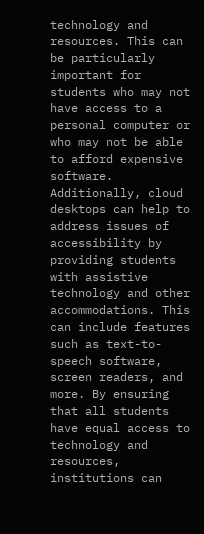technology and resources. This can be particularly important for students who may not have access to a personal computer or who may not be able to afford expensive software. Additionally, cloud desktops can help to address issues of accessibility by providing students with assistive technology and other accommodations. This can include features such as text-to-speech software, screen readers, and more. By ensuring that all students have equal access to technology and resources, institutions can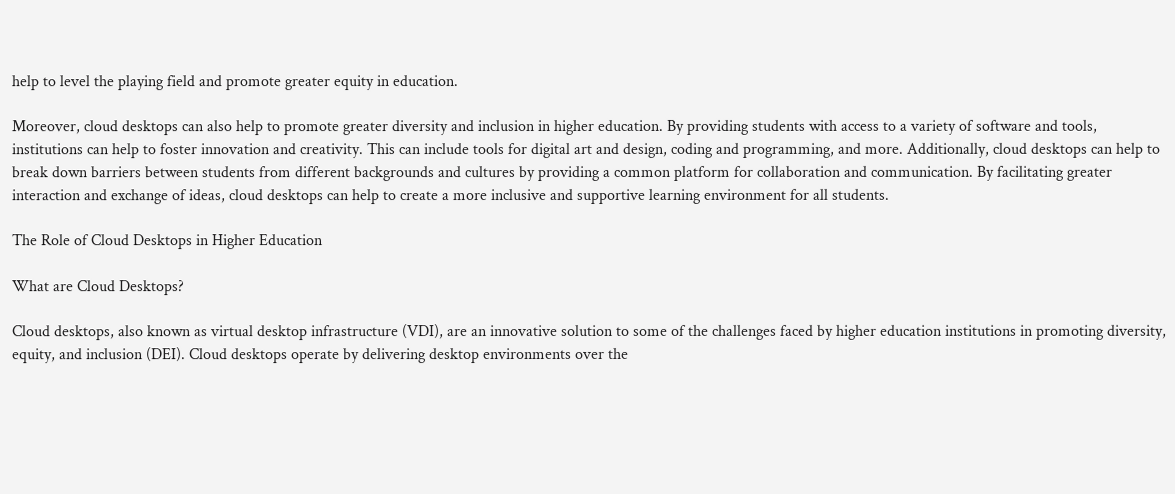help to level the playing field and promote greater equity in education.

Moreover, cloud desktops can also help to promote greater diversity and inclusion in higher education. By providing students with access to a variety of software and tools, institutions can help to foster innovation and creativity. This can include tools for digital art and design, coding and programming, and more. Additionally, cloud desktops can help to break down barriers between students from different backgrounds and cultures by providing a common platform for collaboration and communication. By facilitating greater interaction and exchange of ideas, cloud desktops can help to create a more inclusive and supportive learning environment for all students.

The Role of Cloud Desktops in Higher Education

What are Cloud Desktops?

Cloud desktops, also known as virtual desktop infrastructure (VDI), are an innovative solution to some of the challenges faced by higher education institutions in promoting diversity, equity, and inclusion (DEI). Cloud desktops operate by delivering desktop environments over the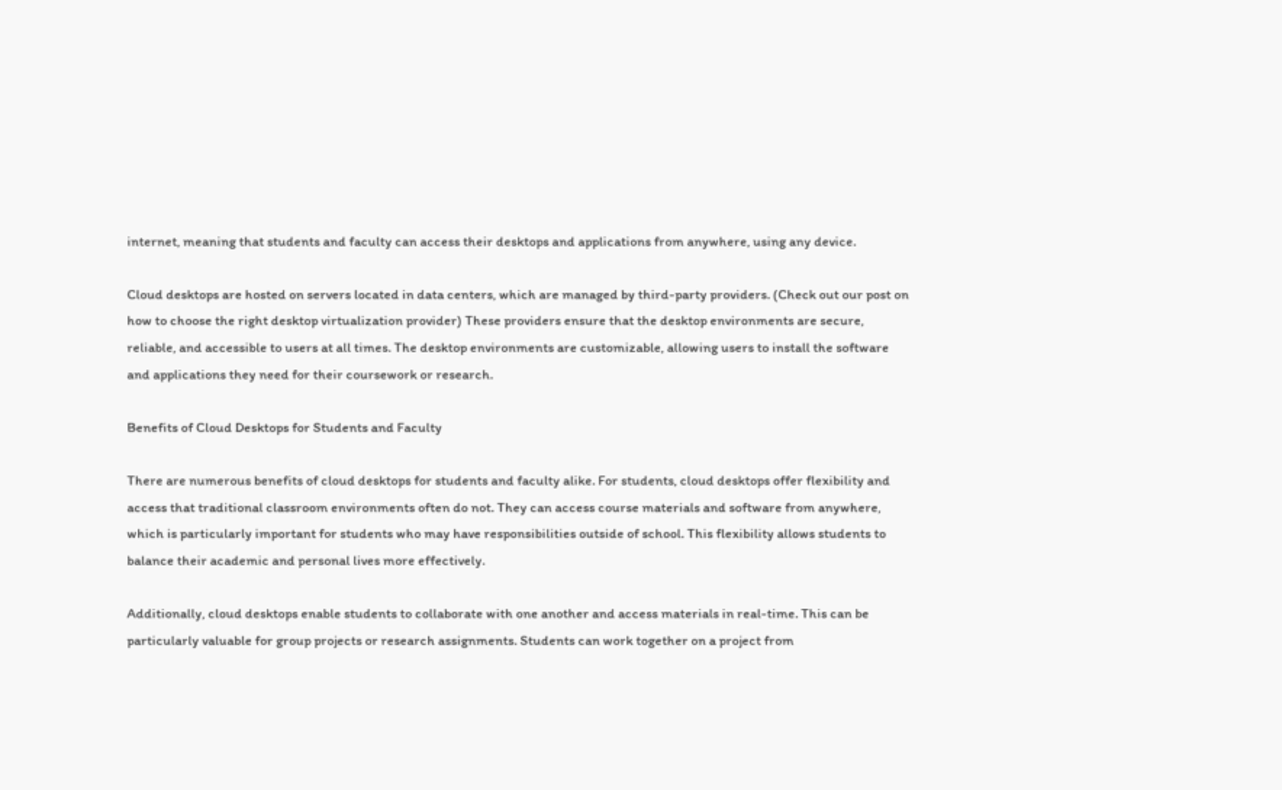internet, meaning that students and faculty can access their desktops and applications from anywhere, using any device.

Cloud desktops are hosted on servers located in data centers, which are managed by third-party providers. (Check out our post on how to choose the right desktop virtualization provider) These providers ensure that the desktop environments are secure, reliable, and accessible to users at all times. The desktop environments are customizable, allowing users to install the software and applications they need for their coursework or research.

Benefits of Cloud Desktops for Students and Faculty

There are numerous benefits of cloud desktops for students and faculty alike. For students, cloud desktops offer flexibility and access that traditional classroom environments often do not. They can access course materials and software from anywhere, which is particularly important for students who may have responsibilities outside of school. This flexibility allows students to balance their academic and personal lives more effectively.

Additionally, cloud desktops enable students to collaborate with one another and access materials in real-time. This can be particularly valuable for group projects or research assignments. Students can work together on a project from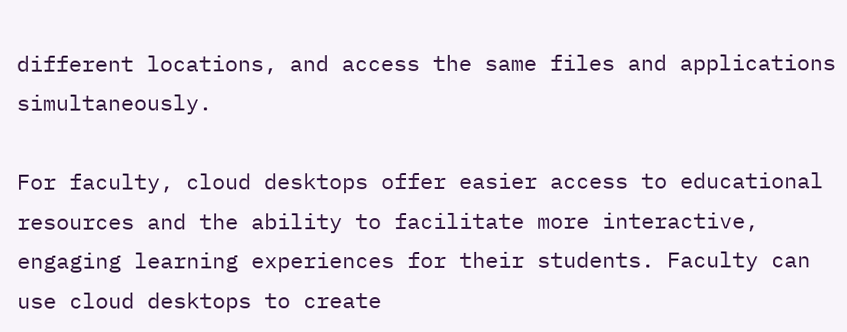different locations, and access the same files and applications simultaneously.

For faculty, cloud desktops offer easier access to educational resources and the ability to facilitate more interactive, engaging learning experiences for their students. Faculty can use cloud desktops to create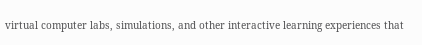virtual computer labs, simulations, and other interactive learning experiences that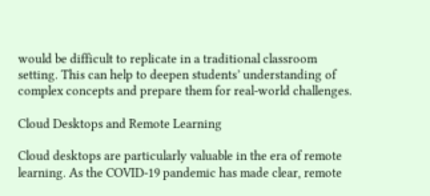would be difficult to replicate in a traditional classroom setting. This can help to deepen students’ understanding of complex concepts and prepare them for real-world challenges.

Cloud Desktops and Remote Learning

Cloud desktops are particularly valuable in the era of remote learning. As the COVID-19 pandemic has made clear, remote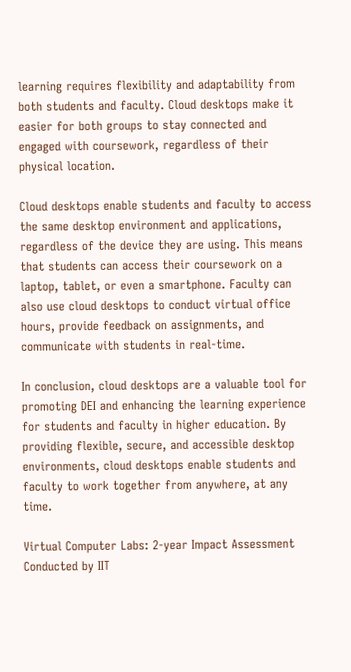learning requires flexibility and adaptability from both students and faculty. Cloud desktops make it easier for both groups to stay connected and engaged with coursework, regardless of their physical location.

Cloud desktops enable students and faculty to access the same desktop environment and applications, regardless of the device they are using. This means that students can access their coursework on a laptop, tablet, or even a smartphone. Faculty can also use cloud desktops to conduct virtual office hours, provide feedback on assignments, and communicate with students in real-time.

In conclusion, cloud desktops are a valuable tool for promoting DEI and enhancing the learning experience for students and faculty in higher education. By providing flexible, secure, and accessible desktop environments, cloud desktops enable students and faculty to work together from anywhere, at any time.

Virtual Computer Labs: 2-year Impact Assessment Conducted by IIT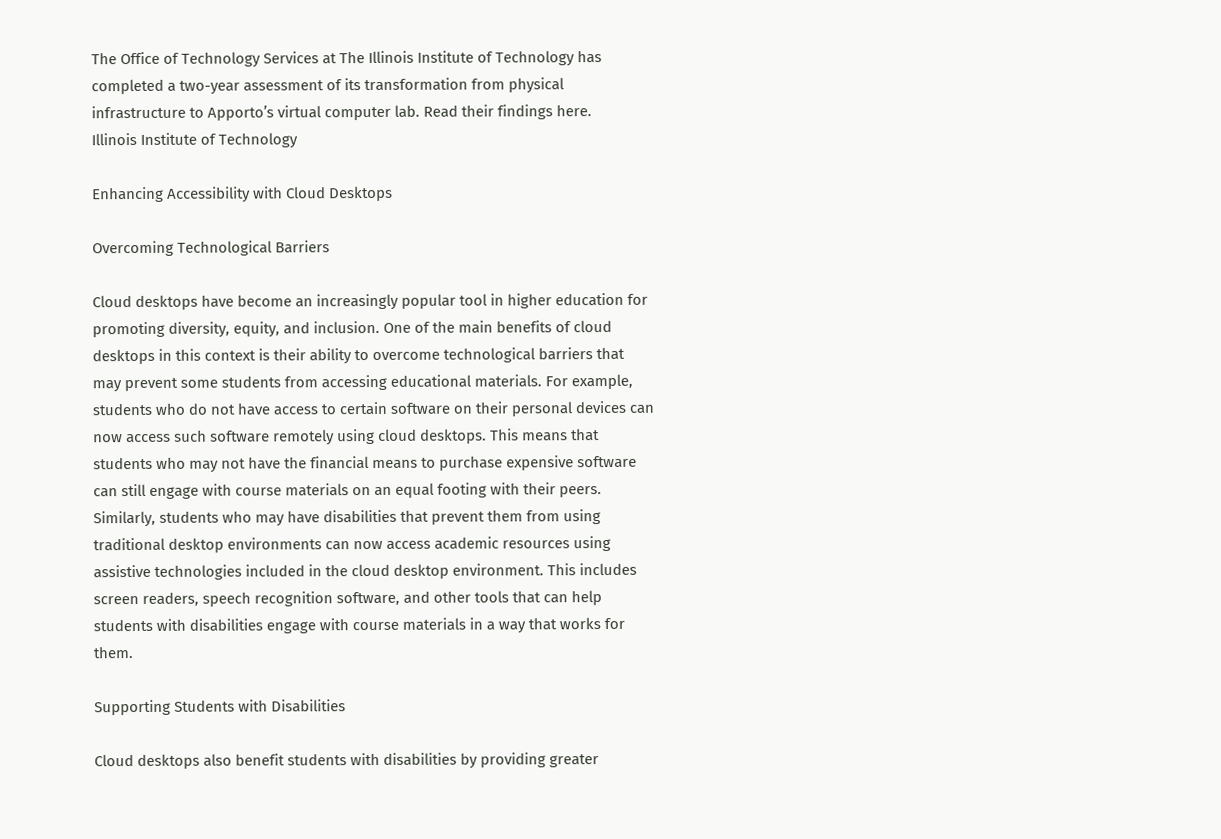The Office of Technology Services at The Illinois Institute of Technology has completed a two-year assessment of its transformation from physical infrastructure to Apporto’s virtual computer lab. Read their findings here.
Illinois Institute of Technology

Enhancing Accessibility with Cloud Desktops

Overcoming Technological Barriers

Cloud desktops have become an increasingly popular tool in higher education for promoting diversity, equity, and inclusion. One of the main benefits of cloud desktops in this context is their ability to overcome technological barriers that may prevent some students from accessing educational materials. For example, students who do not have access to certain software on their personal devices can now access such software remotely using cloud desktops. This means that students who may not have the financial means to purchase expensive software can still engage with course materials on an equal footing with their peers. Similarly, students who may have disabilities that prevent them from using traditional desktop environments can now access academic resources using assistive technologies included in the cloud desktop environment. This includes screen readers, speech recognition software, and other tools that can help students with disabilities engage with course materials in a way that works for them.

Supporting Students with Disabilities

Cloud desktops also benefit students with disabilities by providing greater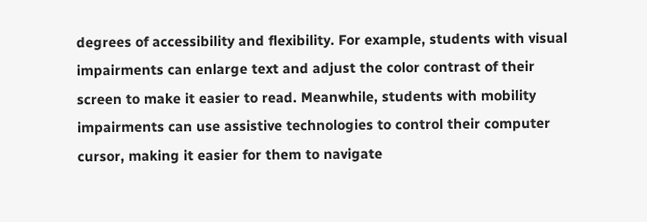degrees of accessibility and flexibility. For example, students with visual impairments can enlarge text and adjust the color contrast of their screen to make it easier to read. Meanwhile, students with mobility impairments can use assistive technologies to control their computer cursor, making it easier for them to navigate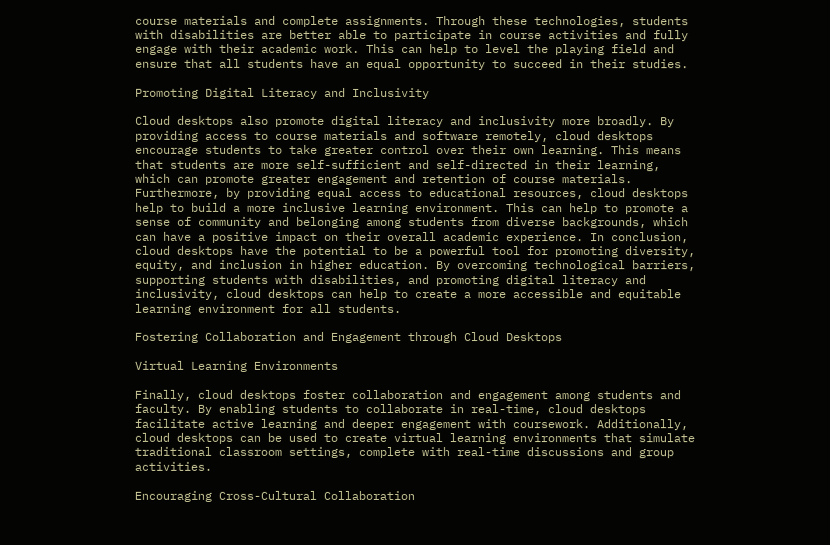course materials and complete assignments. Through these technologies, students with disabilities are better able to participate in course activities and fully engage with their academic work. This can help to level the playing field and ensure that all students have an equal opportunity to succeed in their studies.

Promoting Digital Literacy and Inclusivity

Cloud desktops also promote digital literacy and inclusivity more broadly. By providing access to course materials and software remotely, cloud desktops encourage students to take greater control over their own learning. This means that students are more self-sufficient and self-directed in their learning, which can promote greater engagement and retention of course materials. Furthermore, by providing equal access to educational resources, cloud desktops help to build a more inclusive learning environment. This can help to promote a sense of community and belonging among students from diverse backgrounds, which can have a positive impact on their overall academic experience. In conclusion, cloud desktops have the potential to be a powerful tool for promoting diversity, equity, and inclusion in higher education. By overcoming technological barriers, supporting students with disabilities, and promoting digital literacy and inclusivity, cloud desktops can help to create a more accessible and equitable learning environment for all students.

Fostering Collaboration and Engagement through Cloud Desktops

Virtual Learning Environments

Finally, cloud desktops foster collaboration and engagement among students and faculty. By enabling students to collaborate in real-time, cloud desktops facilitate active learning and deeper engagement with coursework. Additionally, cloud desktops can be used to create virtual learning environments that simulate traditional classroom settings, complete with real-time discussions and group activities.

Encouraging Cross-Cultural Collaboration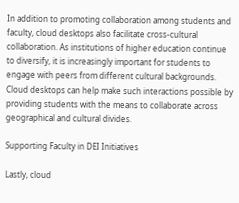In addition to promoting collaboration among students and faculty, cloud desktops also facilitate cross-cultural collaboration. As institutions of higher education continue to diversify, it is increasingly important for students to engage with peers from different cultural backgrounds. Cloud desktops can help make such interactions possible by providing students with the means to collaborate across geographical and cultural divides.

Supporting Faculty in DEI Initiatives

Lastly, cloud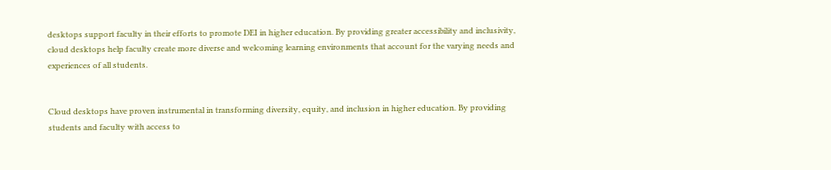desktops support faculty in their efforts to promote DEI in higher education. By providing greater accessibility and inclusivity, cloud desktops help faculty create more diverse and welcoming learning environments that account for the varying needs and experiences of all students.


Cloud desktops have proven instrumental in transforming diversity, equity, and inclusion in higher education. By providing students and faculty with access to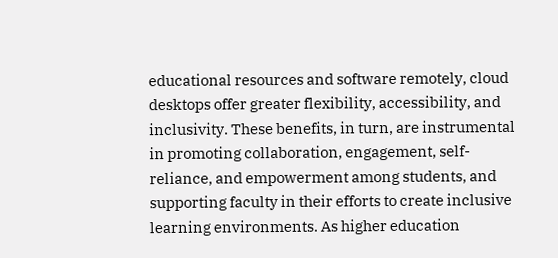educational resources and software remotely, cloud desktops offer greater flexibility, accessibility, and inclusivity. These benefits, in turn, are instrumental in promoting collaboration, engagement, self-reliance, and empowerment among students, and supporting faculty in their efforts to create inclusive learning environments. As higher education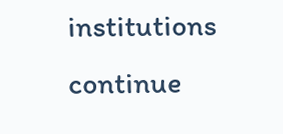institutions continue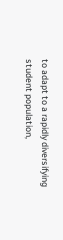to adapt to a rapidly diversifying student population,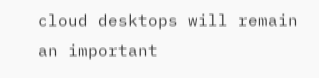cloud desktops will remain an important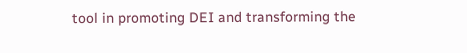tool in promoting DEI and transforming the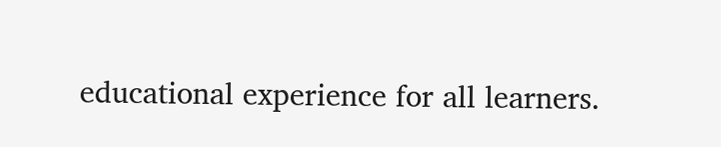educational experience for all learners.